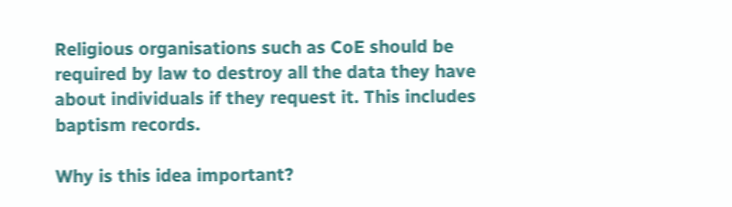Religious organisations such as CoE should be required by law to destroy all the data they have about individuals if they request it. This includes baptism records.

Why is this idea important?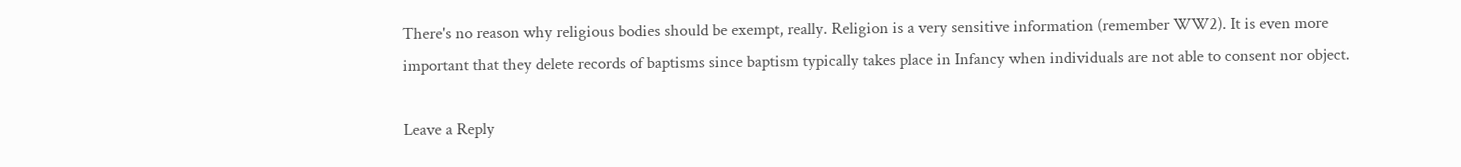There's no reason why religious bodies should be exempt, really. Religion is a very sensitive information (remember WW2). It is even more important that they delete records of baptisms since baptism typically takes place in Infancy when individuals are not able to consent nor object.

Leave a Reply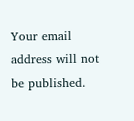Your email address will not be published.